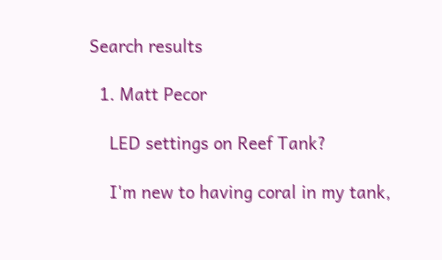Search results

  1. Matt Pecor

    LED settings on Reef Tank?

    I'm new to having coral in my tank,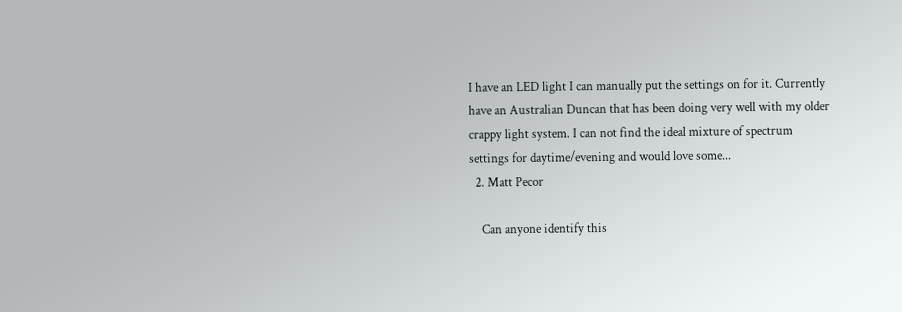I have an LED light I can manually put the settings on for it. Currently have an Australian Duncan that has been doing very well with my older crappy light system. I can not find the ideal mixture of spectrum settings for daytime/evening and would love some...
  2. Matt Pecor

    Can anyone identify this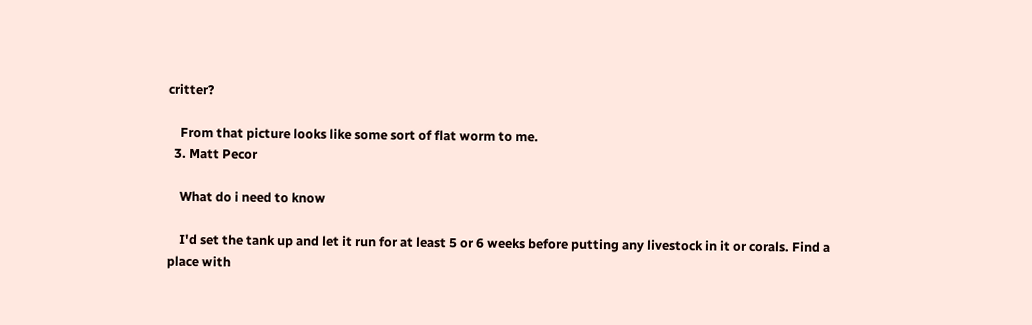critter?

    From that picture looks like some sort of flat worm to me.
  3. Matt Pecor

    What do i need to know

    I'd set the tank up and let it run for at least 5 or 6 weeks before putting any livestock in it or corals. Find a place with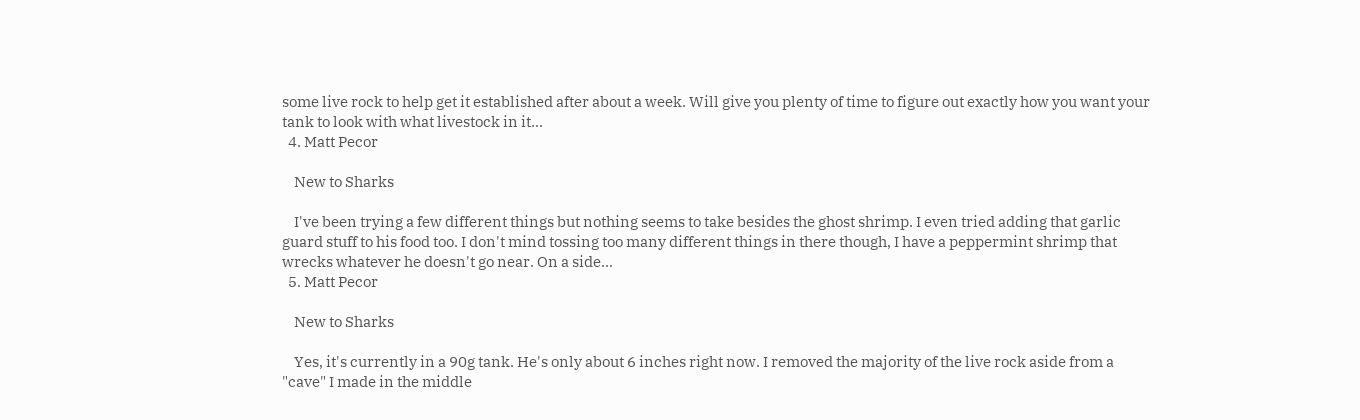some live rock to help get it established after about a week. Will give you plenty of time to figure out exactly how you want your tank to look with what livestock in it...
  4. Matt Pecor

    New to Sharks

    I've been trying a few different things but nothing seems to take besides the ghost shrimp. I even tried adding that garlic guard stuff to his food too. I don't mind tossing too many different things in there though, I have a peppermint shrimp that wrecks whatever he doesn't go near. On a side...
  5. Matt Pecor

    New to Sharks

    Yes, it's currently in a 90g tank. He's only about 6 inches right now. I removed the majority of the live rock aside from a "cave" I made in the middle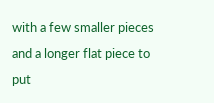with a few smaller pieces and a longer flat piece to put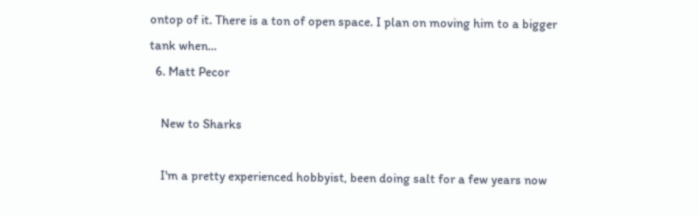ontop of it. There is a ton of open space. I plan on moving him to a bigger tank when...
  6. Matt Pecor

    New to Sharks

    I'm a pretty experienced hobbyist, been doing salt for a few years now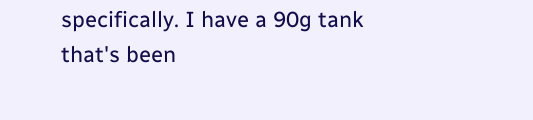specifically. I have a 90g tank that's been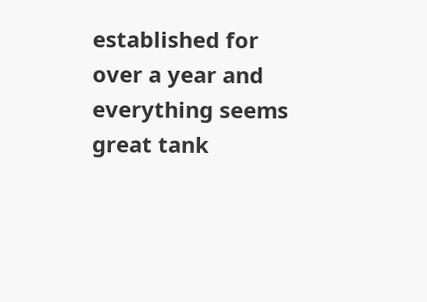established for over a year and everything seems great tank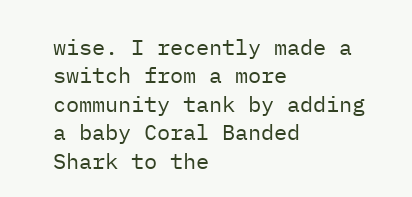wise. I recently made a switch from a more community tank by adding a baby Coral Banded Shark to the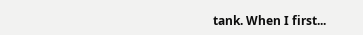tank. When I first...